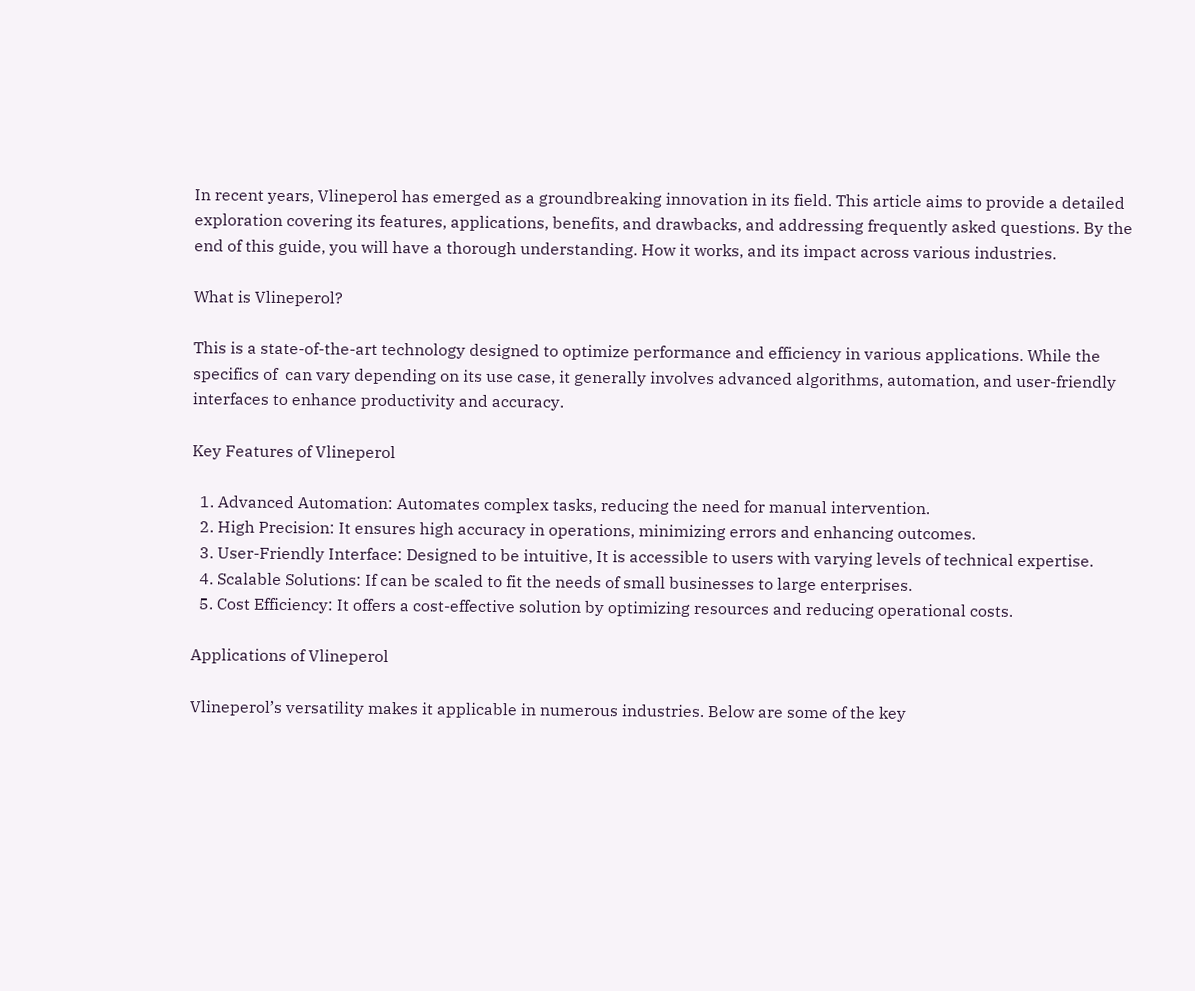In recent years, Vlineperol has emerged as a groundbreaking innovation in its field. This article aims to provide a detailed exploration covering its features, applications, benefits, and drawbacks, and addressing frequently asked questions. By the end of this guide, you will have a thorough understanding. How it works, and its impact across various industries.

What is Vlineperol?

This is a state-of-the-art technology designed to optimize performance and efficiency in various applications. While the specifics of  can vary depending on its use case, it generally involves advanced algorithms, automation, and user-friendly interfaces to enhance productivity and accuracy.

Key Features of Vlineperol

  1. Advanced Automation: Automates complex tasks, reducing the need for manual intervention.
  2. High Precision: It ensures high accuracy in operations, minimizing errors and enhancing outcomes.
  3. User-Friendly Interface: Designed to be intuitive, It is accessible to users with varying levels of technical expertise.
  4. Scalable Solutions: If can be scaled to fit the needs of small businesses to large enterprises.
  5. Cost Efficiency: It offers a cost-effective solution by optimizing resources and reducing operational costs.

Applications of Vlineperol

Vlineperol’s versatility makes it applicable in numerous industries. Below are some of the key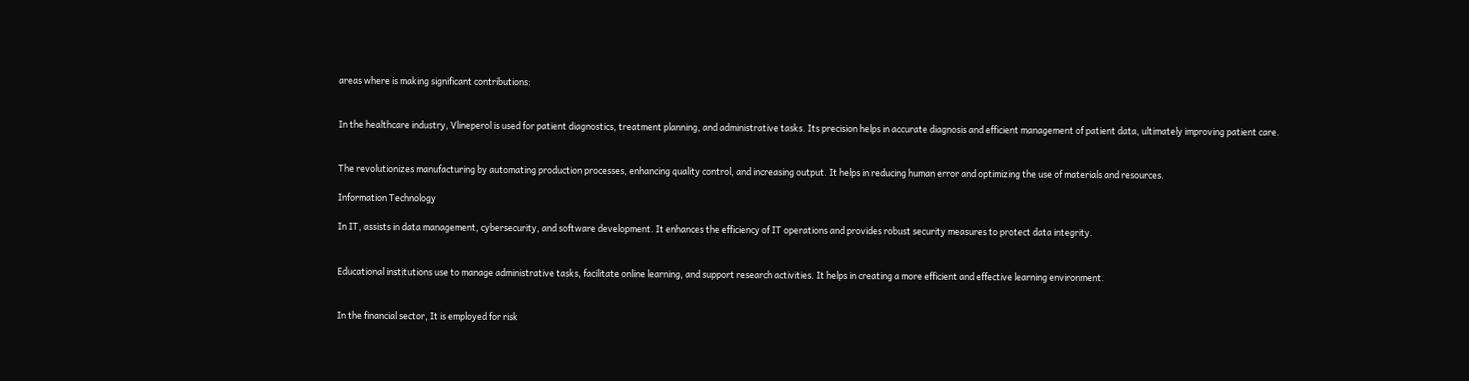areas where is making significant contributions:


In the healthcare industry, Vlineperol is used for patient diagnostics, treatment planning, and administrative tasks. Its precision helps in accurate diagnosis and efficient management of patient data, ultimately improving patient care.


The revolutionizes manufacturing by automating production processes, enhancing quality control, and increasing output. It helps in reducing human error and optimizing the use of materials and resources.

Information Technology

In IT, assists in data management, cybersecurity, and software development. It enhances the efficiency of IT operations and provides robust security measures to protect data integrity.


Educational institutions use to manage administrative tasks, facilitate online learning, and support research activities. It helps in creating a more efficient and effective learning environment.


In the financial sector, It is employed for risk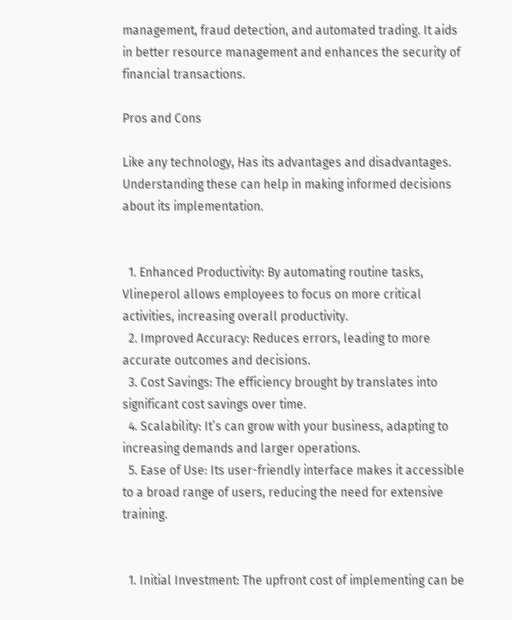management, fraud detection, and automated trading. It aids in better resource management and enhances the security of financial transactions.

Pros and Cons

Like any technology, Has its advantages and disadvantages. Understanding these can help in making informed decisions about its implementation.


  1. Enhanced Productivity: By automating routine tasks, Vlineperol allows employees to focus on more critical activities, increasing overall productivity.
  2. Improved Accuracy: Reduces errors, leading to more accurate outcomes and decisions.
  3. Cost Savings: The efficiency brought by translates into significant cost savings over time.
  4. Scalability: It’s can grow with your business, adapting to increasing demands and larger operations.
  5. Ease of Use: Its user-friendly interface makes it accessible to a broad range of users, reducing the need for extensive training.


  1. Initial Investment: The upfront cost of implementing can be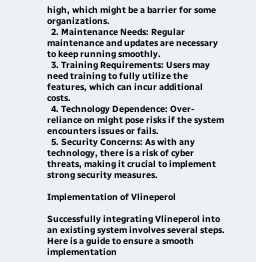high, which might be a barrier for some organizations.
  2. Maintenance Needs: Regular maintenance and updates are necessary to keep running smoothly.
  3. Training Requirements: Users may need training to fully utilize the features, which can incur additional costs.
  4. Technology Dependence: Over-reliance on might pose risks if the system encounters issues or fails.
  5. Security Concerns: As with any technology, there is a risk of cyber threats, making it crucial to implement strong security measures.

Implementation of Vlineperol

Successfully integrating Vlineperol into an existing system involves several steps. Here is a guide to ensure a smooth implementation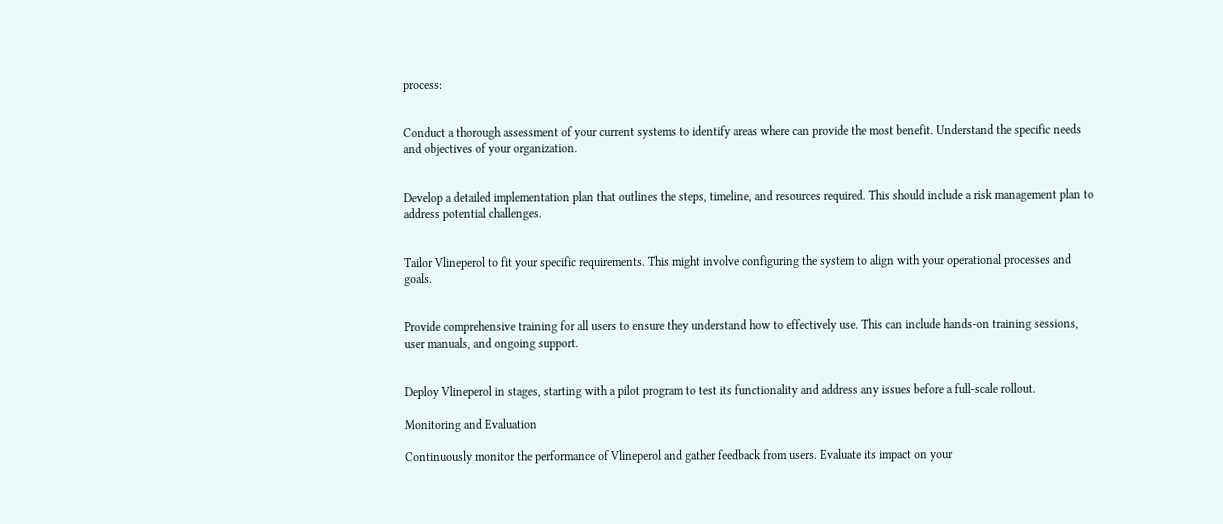process:


Conduct a thorough assessment of your current systems to identify areas where can provide the most benefit. Understand the specific needs and objectives of your organization.


Develop a detailed implementation plan that outlines the steps, timeline, and resources required. This should include a risk management plan to address potential challenges.


Tailor Vlineperol to fit your specific requirements. This might involve configuring the system to align with your operational processes and goals.


Provide comprehensive training for all users to ensure they understand how to effectively use. This can include hands-on training sessions, user manuals, and ongoing support.


Deploy Vlineperol in stages, starting with a pilot program to test its functionality and address any issues before a full-scale rollout.

Monitoring and Evaluation

Continuously monitor the performance of Vlineperol and gather feedback from users. Evaluate its impact on your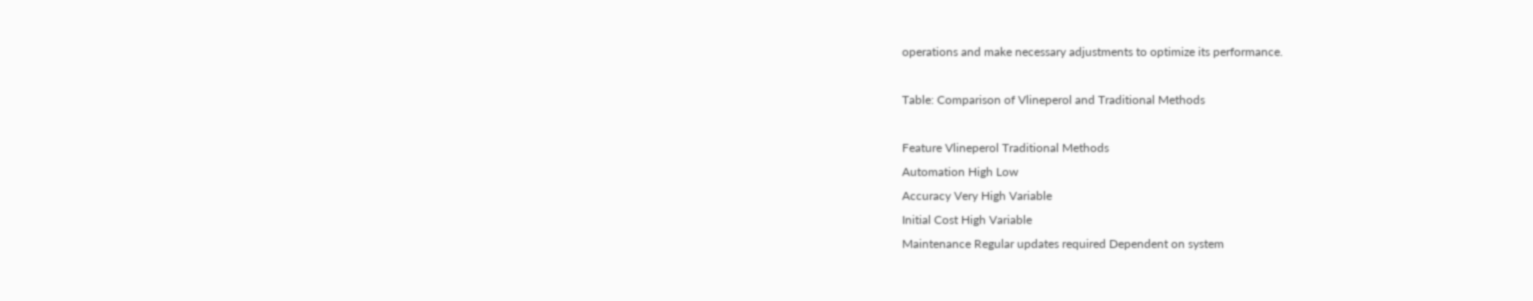operations and make necessary adjustments to optimize its performance.

Table: Comparison of Vlineperol and Traditional Methods

Feature Vlineperol Traditional Methods
Automation High Low
Accuracy Very High Variable
Initial Cost High Variable
Maintenance Regular updates required Dependent on system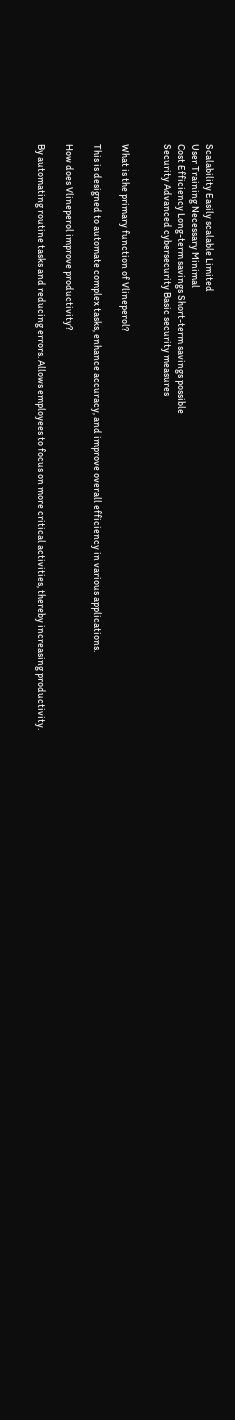Scalability Easily scalable Limited
User Training Necessary Minimal
Cost Efficiency Long-term savings Short-term savings possible
Security Advanced cybersecurity Basic security measures


What is the primary function of Vlineperol?

This is designed to automate complex tasks, enhance accuracy, and improve overall efficiency in various applications.

How does Vlineperol improve productivity?

By automating routine tasks and reducing errors. Allows employees to focus on more critical activities, thereby increasing productivity.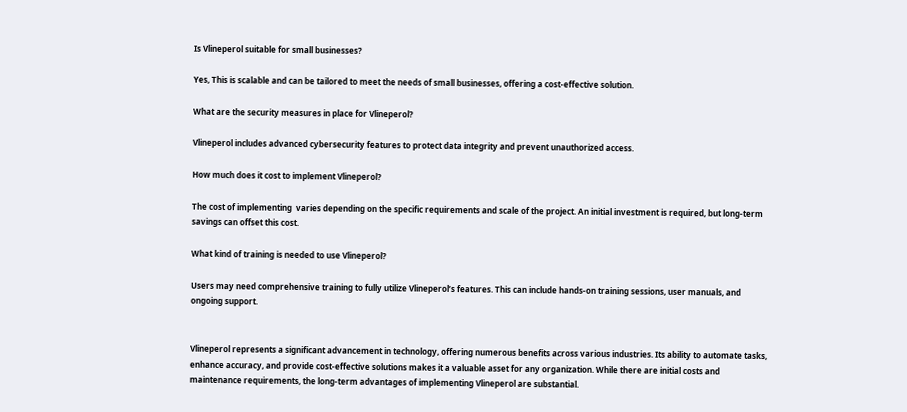Is Vlineperol suitable for small businesses?

Yes, This is scalable and can be tailored to meet the needs of small businesses, offering a cost-effective solution.

What are the security measures in place for Vlineperol?

Vlineperol includes advanced cybersecurity features to protect data integrity and prevent unauthorized access.

How much does it cost to implement Vlineperol?

The cost of implementing  varies depending on the specific requirements and scale of the project. An initial investment is required, but long-term savings can offset this cost.

What kind of training is needed to use Vlineperol?

Users may need comprehensive training to fully utilize Vlineperol’s features. This can include hands-on training sessions, user manuals, and ongoing support.


Vlineperol represents a significant advancement in technology, offering numerous benefits across various industries. Its ability to automate tasks, enhance accuracy, and provide cost-effective solutions makes it a valuable asset for any organization. While there are initial costs and maintenance requirements, the long-term advantages of implementing Vlineperol are substantial.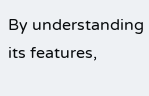By understanding its features,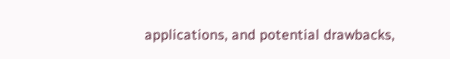applications, and potential drawbacks,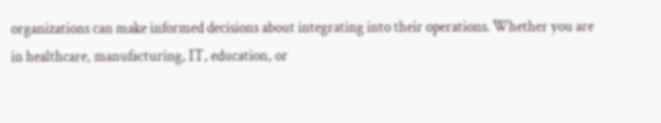organizations can make informed decisions about integrating into their operations. Whether you are in healthcare, manufacturing, IT, education, or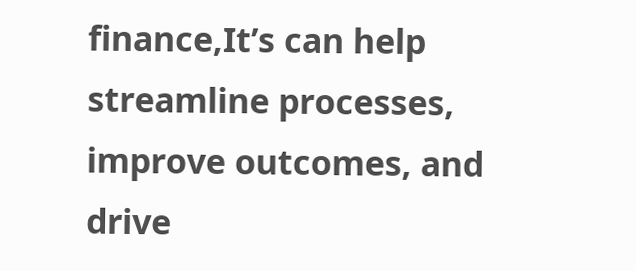finance,It’s can help streamline processes, improve outcomes, and drive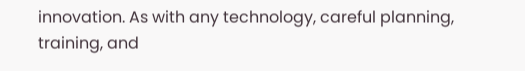innovation. As with any technology, careful planning, training, and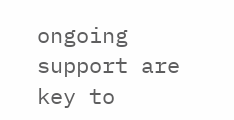ongoing support are key to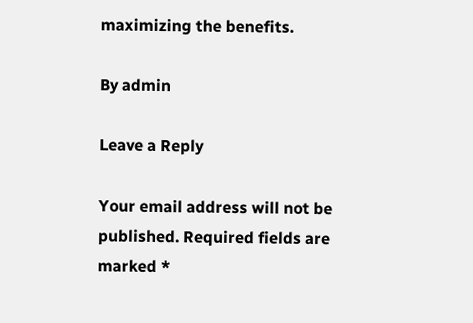maximizing the benefits.

By admin

Leave a Reply

Your email address will not be published. Required fields are marked *